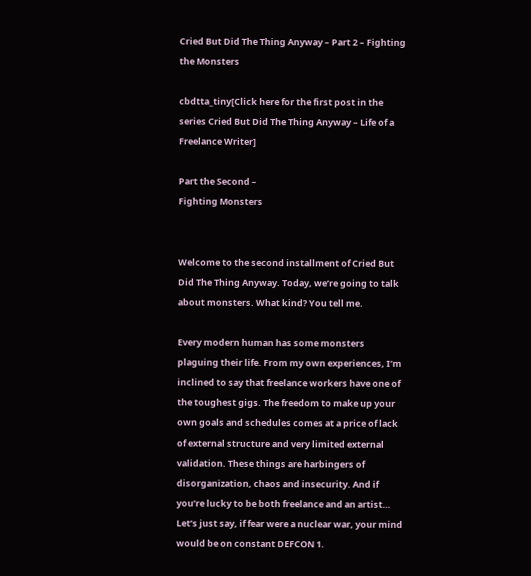Cried But Did The Thing Anyway – Part 2 – Fighting the Monsters

cbdtta_tiny[Click here for the first post in the series Cried But Did The Thing Anyway – Life of a Freelance Writer]

Part the Second –
Fighting Monsters


Welcome to the second installment of Cried But Did The Thing Anyway. Today, we’re going to talk about monsters. What kind? You tell me.

Every modern human has some monsters plaguing their life. From my own experiences, I’m inclined to say that freelance workers have one of the toughest gigs. The freedom to make up your own goals and schedules comes at a price of lack of external structure and very limited external validation. These things are harbingers of disorganization, chaos and insecurity. And if you’re lucky to be both freelance and an artist… Let’s just say, if fear were a nuclear war, your mind would be on constant DEFCON 1.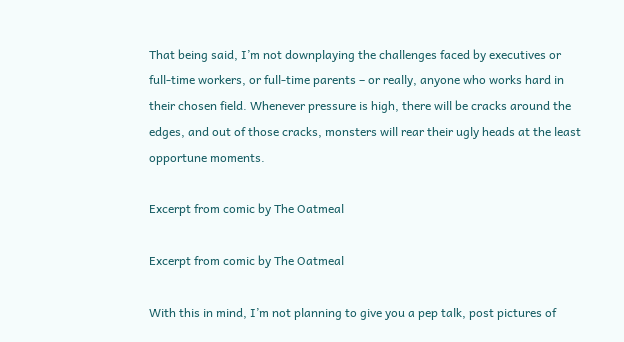That being said, I’m not downplaying the challenges faced by executives or full-time workers, or full-time parents – or really, anyone who works hard in their chosen field. Whenever pressure is high, there will be cracks around the edges, and out of those cracks, monsters will rear their ugly heads at the least opportune moments.

Excerpt from comic by The Oatmeal

Excerpt from comic by The Oatmeal

With this in mind, I’m not planning to give you a pep talk, post pictures of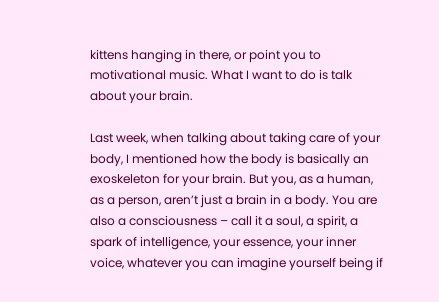kittens hanging in there, or point you to motivational music. What I want to do is talk about your brain.

Last week, when talking about taking care of your body, I mentioned how the body is basically an exoskeleton for your brain. But you, as a human, as a person, aren’t just a brain in a body. You are also a consciousness – call it a soul, a spirit, a spark of intelligence, your essence, your inner voice, whatever you can imagine yourself being if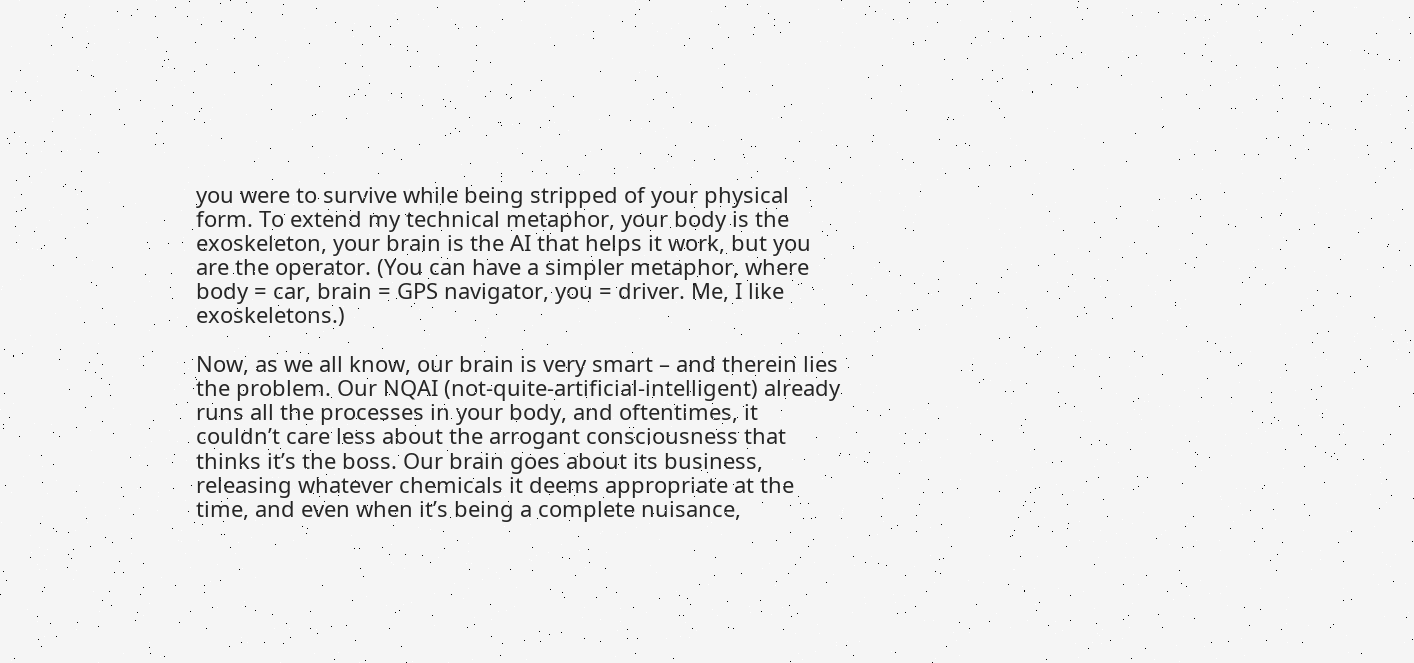you were to survive while being stripped of your physical form. To extend my technical metaphor, your body is the exoskeleton, your brain is the AI that helps it work, but you are the operator. (You can have a simpler metaphor, where body = car, brain = GPS navigator, you = driver. Me, I like exoskeletons.)

Now, as we all know, our brain is very smart – and therein lies the problem. Our NQAI (not-quite-artificial-intelligent) already runs all the processes in your body, and oftentimes, it couldn’t care less about the arrogant consciousness that thinks it’s the boss. Our brain goes about its business, releasing whatever chemicals it deems appropriate at the time, and even when it’s being a complete nuisance,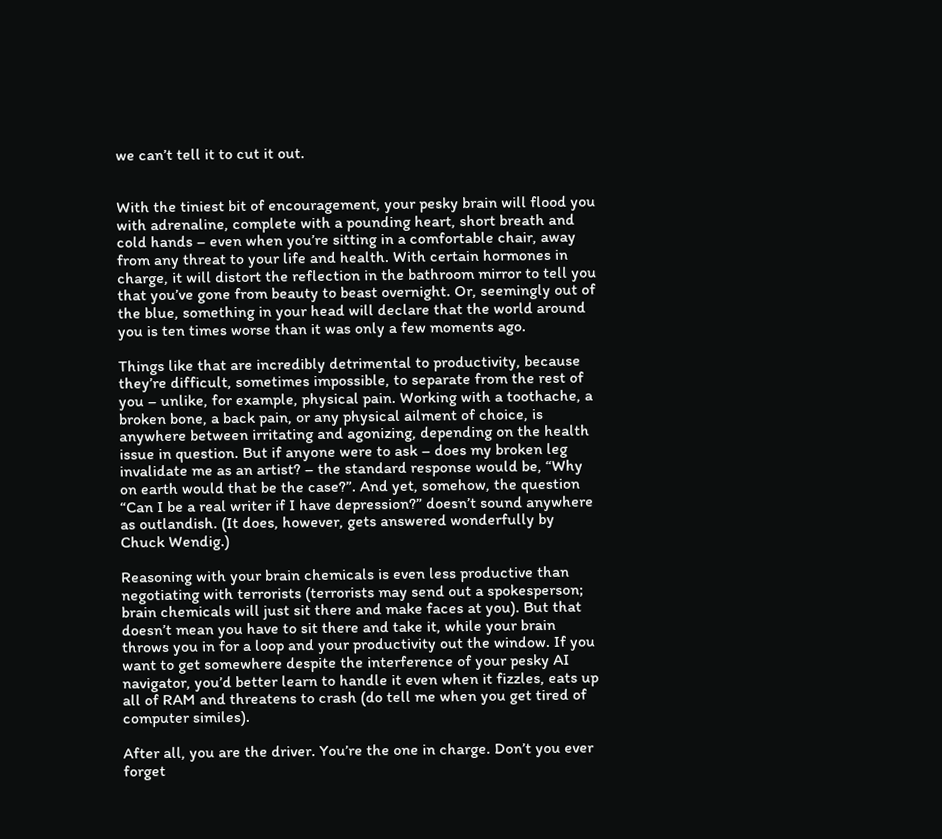we can’t tell it to cut it out.


With the tiniest bit of encouragement, your pesky brain will flood you with adrenaline, complete with a pounding heart, short breath and cold hands – even when you’re sitting in a comfortable chair, away from any threat to your life and health. With certain hormones in charge, it will distort the reflection in the bathroom mirror to tell you that you’ve gone from beauty to beast overnight. Or, seemingly out of the blue, something in your head will declare that the world around you is ten times worse than it was only a few moments ago.

Things like that are incredibly detrimental to productivity, because they’re difficult, sometimes impossible, to separate from the rest of you – unlike, for example, physical pain. Working with a toothache, a broken bone, a back pain, or any physical ailment of choice, is anywhere between irritating and agonizing, depending on the health issue in question. But if anyone were to ask – does my broken leg invalidate me as an artist? – the standard response would be, “Why on earth would that be the case?”. And yet, somehow, the question “Can I be a real writer if I have depression?” doesn’t sound anywhere as outlandish. (It does, however, gets answered wonderfully by Chuck Wendig.)

Reasoning with your brain chemicals is even less productive than negotiating with terrorists (terrorists may send out a spokesperson; brain chemicals will just sit there and make faces at you). But that doesn’t mean you have to sit there and take it, while your brain throws you in for a loop and your productivity out the window. If you want to get somewhere despite the interference of your pesky AI navigator, you’d better learn to handle it even when it fizzles, eats up all of RAM and threatens to crash (do tell me when you get tired of computer similes).

After all, you are the driver. You’re the one in charge. Don’t you ever forget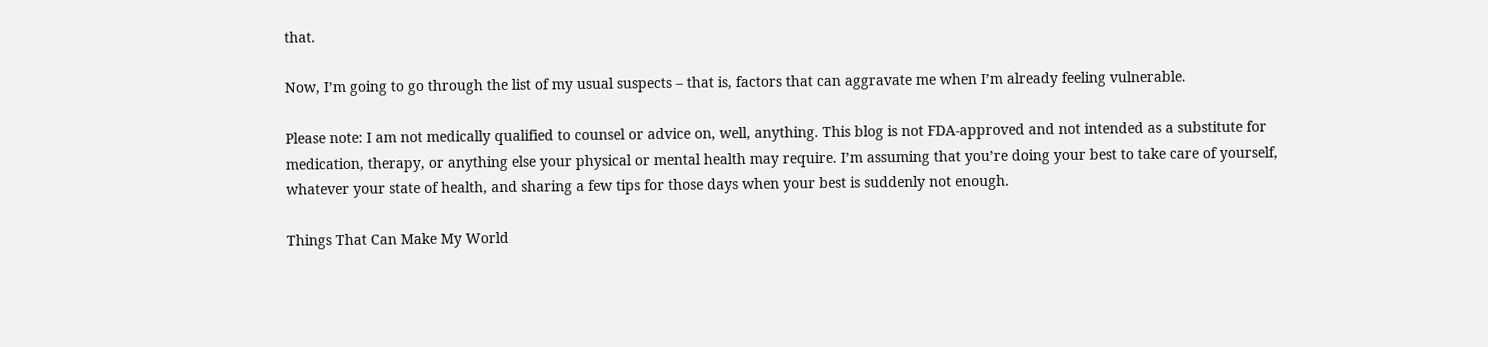that.

Now, I’m going to go through the list of my usual suspects – that is, factors that can aggravate me when I’m already feeling vulnerable.

Please note: I am not medically qualified to counsel or advice on, well, anything. This blog is not FDA-approved and not intended as a substitute for medication, therapy, or anything else your physical or mental health may require. I’m assuming that you’re doing your best to take care of yourself, whatever your state of health, and sharing a few tips for those days when your best is suddenly not enough.

Things That Can Make My World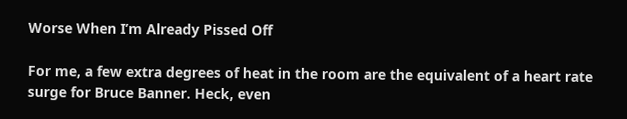Worse When I’m Already Pissed Off

For me, a few extra degrees of heat in the room are the equivalent of a heart rate surge for Bruce Banner. Heck, even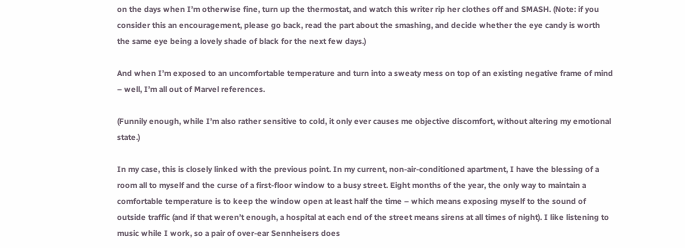on the days when I’m otherwise fine, turn up the thermostat, and watch this writer rip her clothes off and SMASH. (Note: if you consider this an encouragement, please go back, read the part about the smashing, and decide whether the eye candy is worth the same eye being a lovely shade of black for the next few days.)

And when I’m exposed to an uncomfortable temperature and turn into a sweaty mess on top of an existing negative frame of mind – well, I’m all out of Marvel references.

(Funnily enough, while I’m also rather sensitive to cold, it only ever causes me objective discomfort, without altering my emotional state.)

In my case, this is closely linked with the previous point. In my current, non-air-conditioned apartment, I have the blessing of a room all to myself and the curse of a first-floor window to a busy street. Eight months of the year, the only way to maintain a comfortable temperature is to keep the window open at least half the time – which means exposing myself to the sound of outside traffic (and if that weren’t enough, a hospital at each end of the street means sirens at all times of night). I like listening to music while I work, so a pair of over-ear Sennheisers does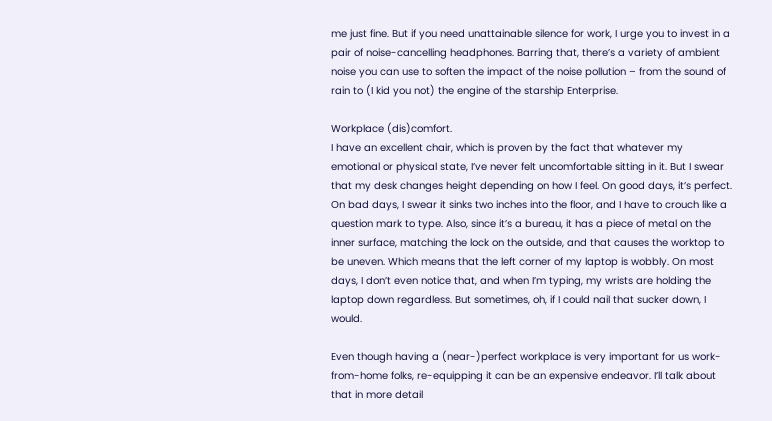me just fine. But if you need unattainable silence for work, I urge you to invest in a pair of noise-cancelling headphones. Barring that, there’s a variety of ambient noise you can use to soften the impact of the noise pollution – from the sound of rain to (I kid you not) the engine of the starship Enterprise.

Workplace (dis)comfort.
I have an excellent chair, which is proven by the fact that whatever my emotional or physical state, I’ve never felt uncomfortable sitting in it. But I swear that my desk changes height depending on how I feel. On good days, it’s perfect. On bad days, I swear it sinks two inches into the floor, and I have to crouch like a question mark to type. Also, since it’s a bureau, it has a piece of metal on the inner surface, matching the lock on the outside, and that causes the worktop to be uneven. Which means that the left corner of my laptop is wobbly. On most days, I don’t even notice that, and when I’m typing, my wrists are holding the laptop down regardless. But sometimes, oh, if I could nail that sucker down, I would.

Even though having a (near-)perfect workplace is very important for us work-from-home folks, re-equipping it can be an expensive endeavor. I’ll talk about that in more detail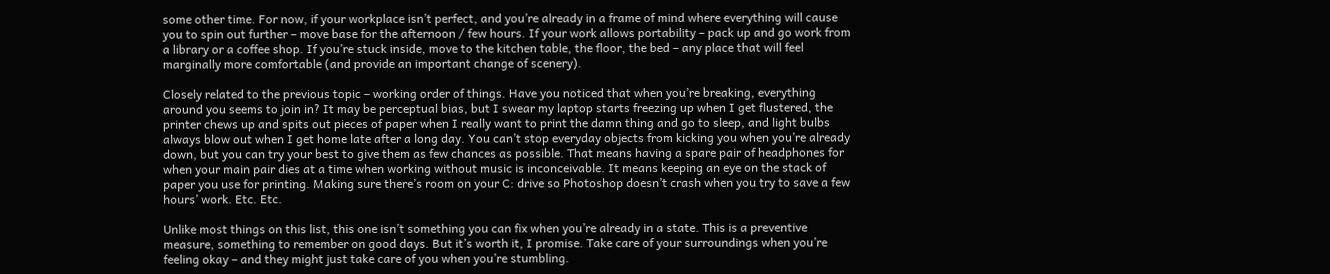some other time. For now, if your workplace isn’t perfect, and you’re already in a frame of mind where everything will cause you to spin out further – move base for the afternoon / few hours. If your work allows portability – pack up and go work from a library or a coffee shop. If you’re stuck inside, move to the kitchen table, the floor, the bed – any place that will feel marginally more comfortable (and provide an important change of scenery).

Closely related to the previous topic – working order of things. Have you noticed that when you’re breaking, everything around you seems to join in? It may be perceptual bias, but I swear my laptop starts freezing up when I get flustered, the printer chews up and spits out pieces of paper when I really want to print the damn thing and go to sleep, and light bulbs always blow out when I get home late after a long day. You can’t stop everyday objects from kicking you when you’re already down, but you can try your best to give them as few chances as possible. That means having a spare pair of headphones for when your main pair dies at a time when working without music is inconceivable. It means keeping an eye on the stack of paper you use for printing. Making sure there’s room on your C: drive so Photoshop doesn’t crash when you try to save a few hours’ work. Etc. Etc.

Unlike most things on this list, this one isn’t something you can fix when you’re already in a state. This is a preventive measure, something to remember on good days. But it’s worth it, I promise. Take care of your surroundings when you’re feeling okay – and they might just take care of you when you’re stumbling.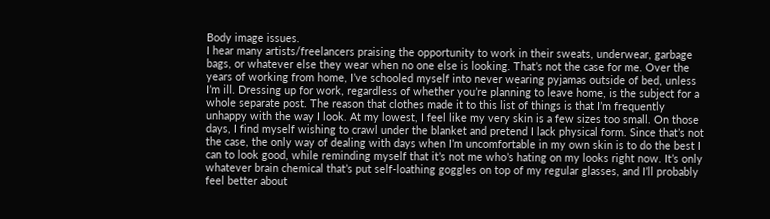Body image issues.
I hear many artists/freelancers praising the opportunity to work in their sweats, underwear, garbage bags, or whatever else they wear when no one else is looking. That’s not the case for me. Over the years of working from home, I’ve schooled myself into never wearing pyjamas outside of bed, unless I’m ill. Dressing up for work, regardless of whether you’re planning to leave home, is the subject for a whole separate post. The reason that clothes made it to this list of things is that I’m frequently unhappy with the way I look. At my lowest, I feel like my very skin is a few sizes too small. On those days, I find myself wishing to crawl under the blanket and pretend I lack physical form. Since that’s not the case, the only way of dealing with days when I’m uncomfortable in my own skin is to do the best I can to look good, while reminding myself that it’s not me who’s hating on my looks right now. It’s only whatever brain chemical that’s put self-loathing goggles on top of my regular glasses, and I’ll probably feel better about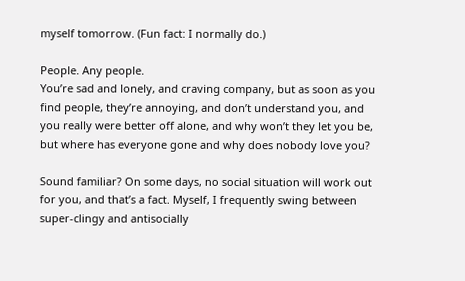myself tomorrow. (Fun fact: I normally do.)

People. Any people.
You’re sad and lonely, and craving company, but as soon as you find people, they’re annoying, and don’t understand you, and you really were better off alone, and why won’t they let you be, but where has everyone gone and why does nobody love you?

Sound familiar? On some days, no social situation will work out for you, and that’s a fact. Myself, I frequently swing between super-clingy and antisocially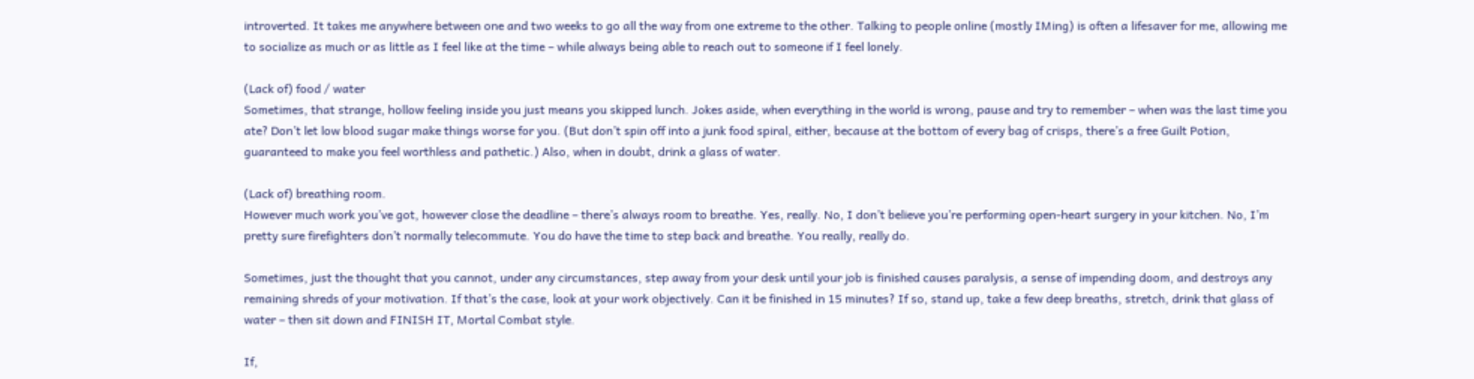introverted. It takes me anywhere between one and two weeks to go all the way from one extreme to the other. Talking to people online (mostly IMing) is often a lifesaver for me, allowing me to socialize as much or as little as I feel like at the time – while always being able to reach out to someone if I feel lonely.

(Lack of) food / water
Sometimes, that strange, hollow feeling inside you just means you skipped lunch. Jokes aside, when everything in the world is wrong, pause and try to remember – when was the last time you ate? Don’t let low blood sugar make things worse for you. (But don’t spin off into a junk food spiral, either, because at the bottom of every bag of crisps, there’s a free Guilt Potion, guaranteed to make you feel worthless and pathetic.) Also, when in doubt, drink a glass of water.

(Lack of) breathing room.
However much work you’ve got, however close the deadline – there’s always room to breathe. Yes, really. No, I don’t believe you’re performing open-heart surgery in your kitchen. No, I’m pretty sure firefighters don’t normally telecommute. You do have the time to step back and breathe. You really, really do.

Sometimes, just the thought that you cannot, under any circumstances, step away from your desk until your job is finished causes paralysis, a sense of impending doom, and destroys any remaining shreds of your motivation. If that’s the case, look at your work objectively. Can it be finished in 15 minutes? If so, stand up, take a few deep breaths, stretch, drink that glass of water – then sit down and FINISH IT, Mortal Combat style.

If,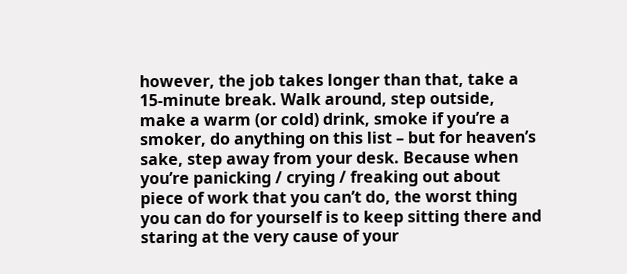however, the job takes longer than that, take a 15-minute break. Walk around, step outside, make a warm (or cold) drink, smoke if you’re a smoker, do anything on this list – but for heaven’s sake, step away from your desk. Because when you’re panicking / crying / freaking out about piece of work that you can’t do, the worst thing you can do for yourself is to keep sitting there and staring at the very cause of your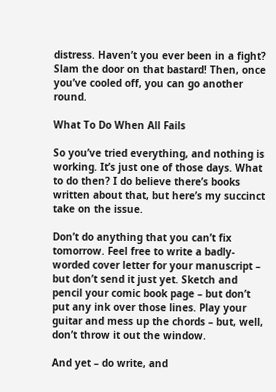distress. Haven’t you ever been in a fight? Slam the door on that bastard! Then, once you’ve cooled off, you can go another round.

What To Do When All Fails

So you’ve tried everything, and nothing is working. It’s just one of those days. What to do then? I do believe there’s books written about that, but here’s my succinct take on the issue.

Don’t do anything that you can’t fix tomorrow. Feel free to write a badly-worded cover letter for your manuscript – but don’t send it just yet. Sketch and pencil your comic book page – but don’t put any ink over those lines. Play your guitar and mess up the chords – but, well, don’t throw it out the window.

And yet – do write, and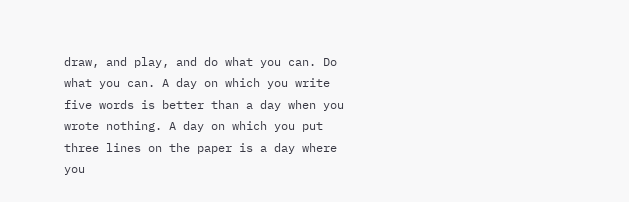draw, and play, and do what you can. Do what you can. A day on which you write five words is better than a day when you wrote nothing. A day on which you put three lines on the paper is a day where you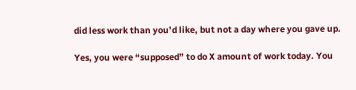did less work than you’d like, but not a day where you gave up.

Yes, you were “supposed” to do X amount of work today. You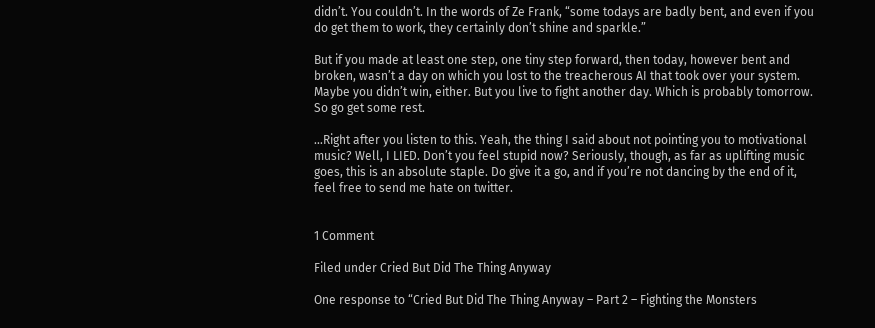didn’t. You couldn’t. In the words of Ze Frank, “some todays are badly bent, and even if you do get them to work, they certainly don’t shine and sparkle.”

But if you made at least one step, one tiny step forward, then today, however bent and broken, wasn’t a day on which you lost to the treacherous AI that took over your system. Maybe you didn’t win, either. But you live to fight another day. Which is probably tomorrow. So go get some rest.

…Right after you listen to this. Yeah, the thing I said about not pointing you to motivational music? Well, I LIED. Don’t you feel stupid now? Seriously, though, as far as uplifting music goes, this is an absolute staple. Do give it a go, and if you’re not dancing by the end of it, feel free to send me hate on twitter.


1 Comment

Filed under Cried But Did The Thing Anyway

One response to “Cried But Did The Thing Anyway – Part 2 – Fighting the Monsters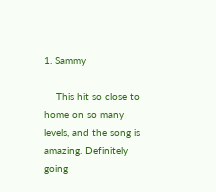1. Sammy

    This hit so close to home on so many levels, and the song is amazing. Definitely going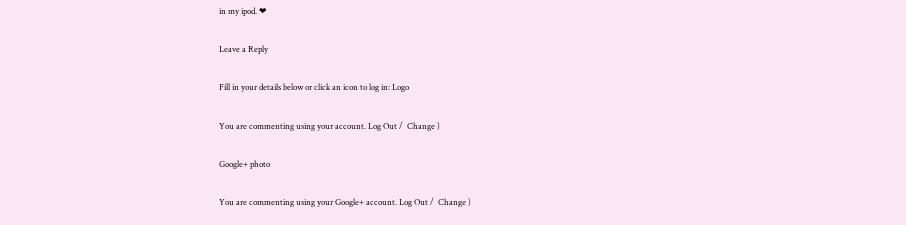in my ipod. ❤

Leave a Reply

Fill in your details below or click an icon to log in: Logo

You are commenting using your account. Log Out /  Change )

Google+ photo

You are commenting using your Google+ account. Log Out /  Change )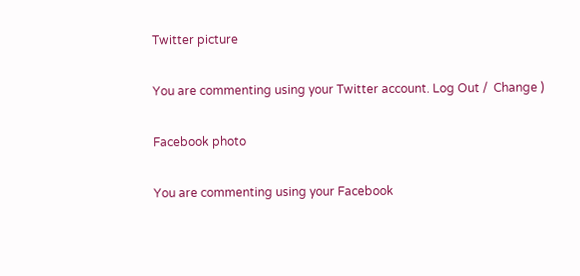Twitter picture

You are commenting using your Twitter account. Log Out /  Change )

Facebook photo

You are commenting using your Facebook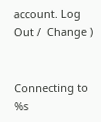account. Log Out /  Change )


Connecting to %s